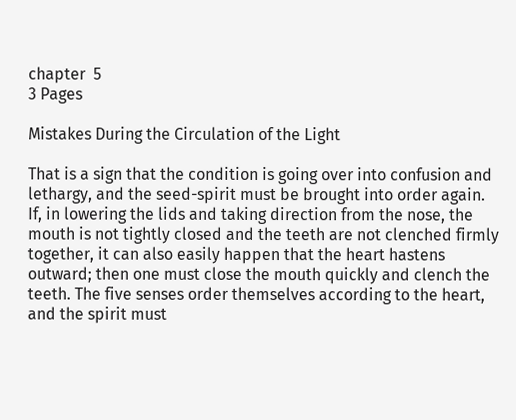chapter  5
3 Pages

Mistakes During the Circulation of the Light

That is a sign that the condition is going over into confusion and lethargy, and the seed-spirit must be brought into order again. If, in lowering the lids and taking direction from the nose, the mouth is not tightly closed and the teeth are not clenched firmly together, it can also easily happen that the heart hastens outward; then one must close the mouth quickly and clench the teeth. The five senses order themselves according to the heart, and the spirit must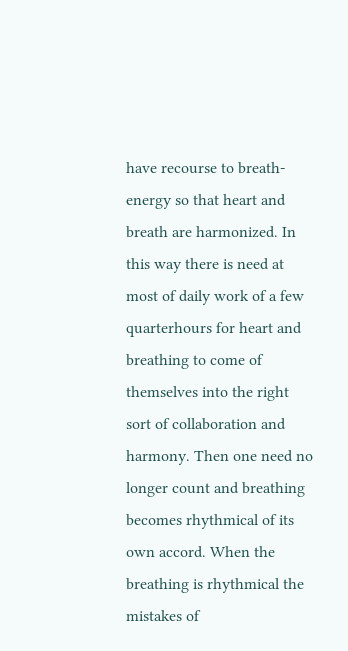have recourse to breath-energy so that heart and breath are harmonized. In this way there is need at most of daily work of a few quarterhours for heart and breathing to come of themselves into the right sort of collaboration and harmony. Then one need no longer count and breathing becomes rhythmical of its own accord. When the breathing is rhythmical the mistakes of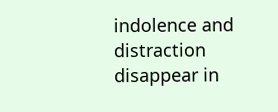indolence and distraction disappear in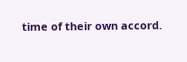time of their own accord.